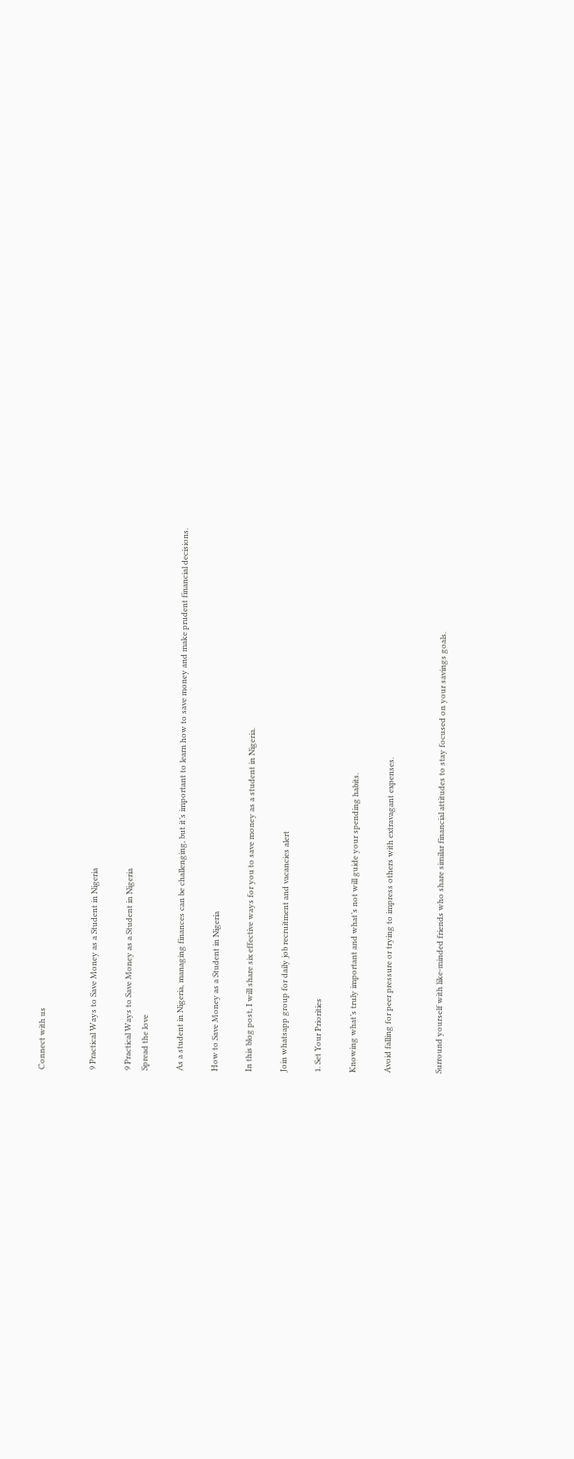Connect with us


9 Practical Ways to Save Money as a Student in Nigeria

9 Practical Ways to Save Money as a Student in Nigeria
Spread the love

As a student in Nigeria, managing finances can be challenging, but it’s important to learn how to save money and make prudent financial decisions.

How to Save Money as a Student in Nigeria

In this blog post, I will share six effective ways for you to save money as a student in Nigeria.

Join whatsapp group for daily job recruitment and vacancies alert

1. Set Your Priorities

Knowing what’s truly important and what’s not will guide your spending habits.

Avoid falling for peer pressure or trying to impress others with extravagant expenses.


Surround yourself with like-minded friends who share similar financial attitudes to stay focused on your savings goals.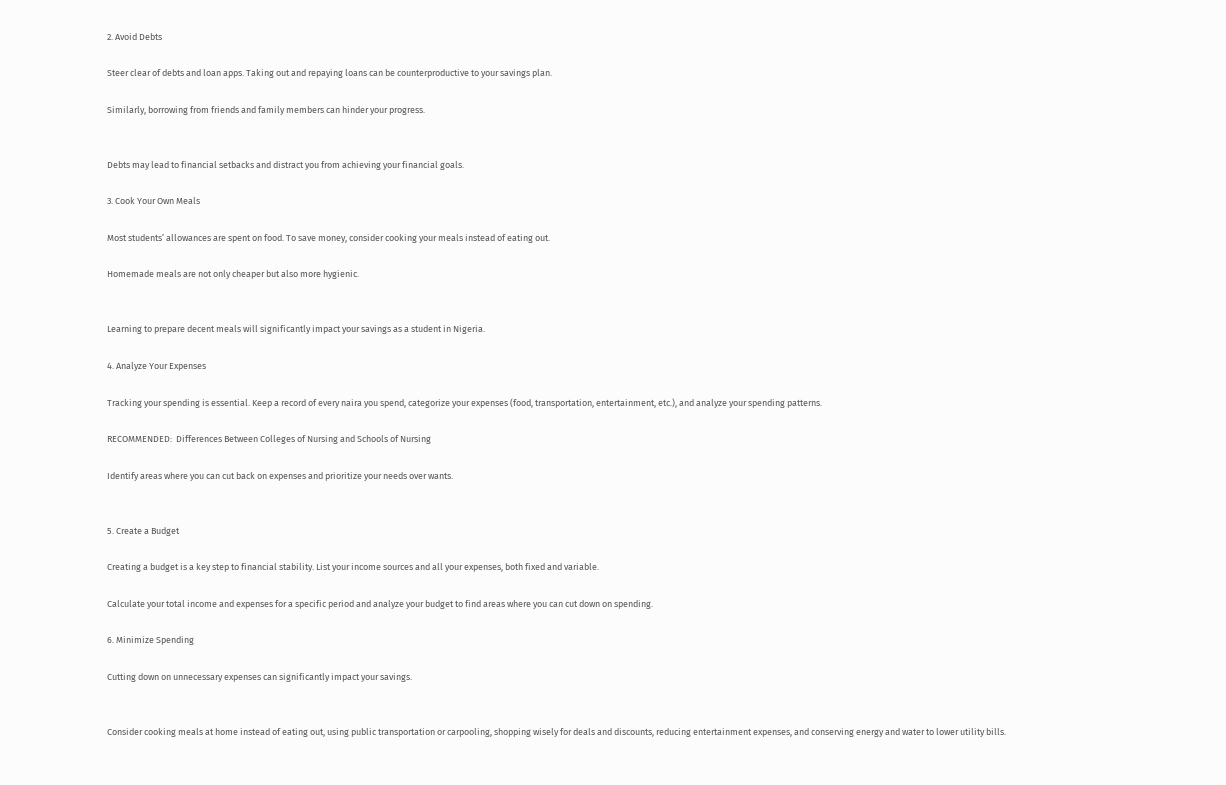2. Avoid Debts

Steer clear of debts and loan apps. Taking out and repaying loans can be counterproductive to your savings plan.

Similarly, borrowing from friends and family members can hinder your progress.


Debts may lead to financial setbacks and distract you from achieving your financial goals.

3. Cook Your Own Meals

Most students’ allowances are spent on food. To save money, consider cooking your meals instead of eating out.

Homemade meals are not only cheaper but also more hygienic.


Learning to prepare decent meals will significantly impact your savings as a student in Nigeria.

4. Analyze Your Expenses

Tracking your spending is essential. Keep a record of every naira you spend, categorize your expenses (food, transportation, entertainment, etc.), and analyze your spending patterns.

RECOMMENDED:  Differences Between Colleges of Nursing and Schools of Nursing

Identify areas where you can cut back on expenses and prioritize your needs over wants.


5. Create a Budget

Creating a budget is a key step to financial stability. List your income sources and all your expenses, both fixed and variable.

Calculate your total income and expenses for a specific period and analyze your budget to find areas where you can cut down on spending.

6. Minimize Spending

Cutting down on unnecessary expenses can significantly impact your savings.


Consider cooking meals at home instead of eating out, using public transportation or carpooling, shopping wisely for deals and discounts, reducing entertainment expenses, and conserving energy and water to lower utility bills.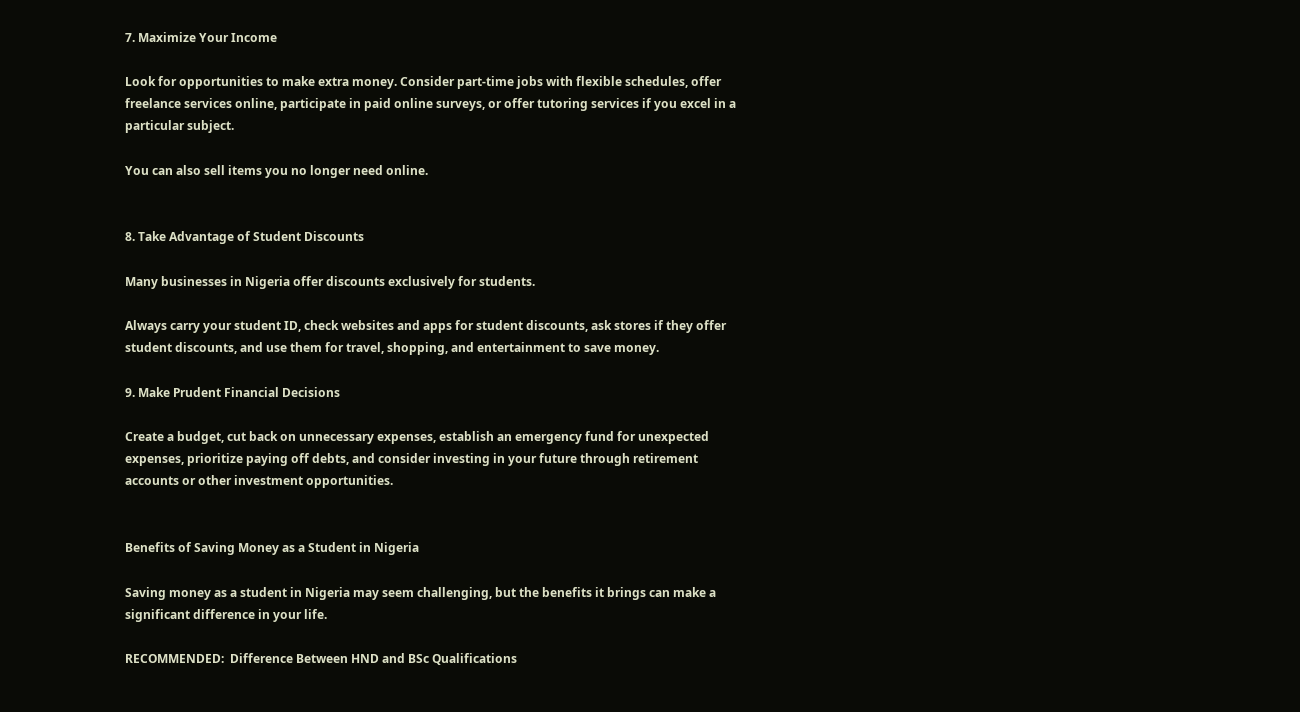7. Maximize Your Income

Look for opportunities to make extra money. Consider part-time jobs with flexible schedules, offer freelance services online, participate in paid online surveys, or offer tutoring services if you excel in a particular subject.

You can also sell items you no longer need online.


8. Take Advantage of Student Discounts

Many businesses in Nigeria offer discounts exclusively for students.

Always carry your student ID, check websites and apps for student discounts, ask stores if they offer student discounts, and use them for travel, shopping, and entertainment to save money.

9. Make Prudent Financial Decisions

Create a budget, cut back on unnecessary expenses, establish an emergency fund for unexpected expenses, prioritize paying off debts, and consider investing in your future through retirement accounts or other investment opportunities.


Benefits of Saving Money as a Student in Nigeria

Saving money as a student in Nigeria may seem challenging, but the benefits it brings can make a significant difference in your life.

RECOMMENDED:  Difference Between HND and BSc Qualifications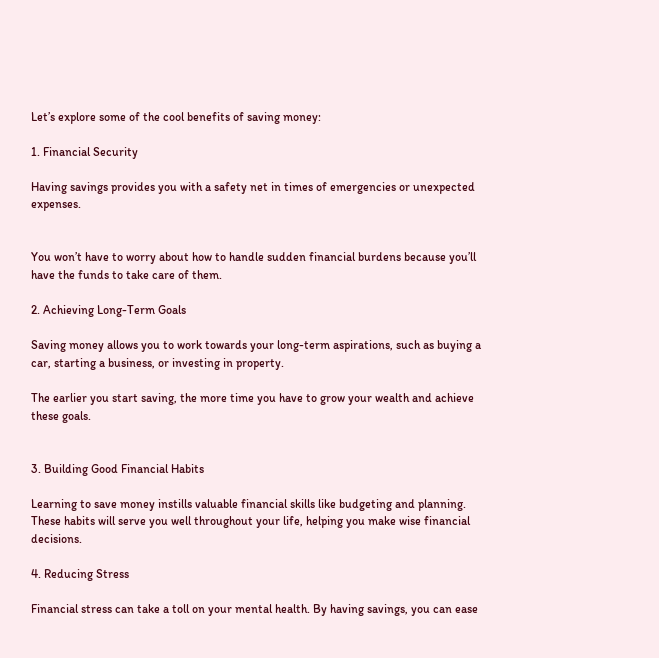Let’s explore some of the cool benefits of saving money:

1. Financial Security

Having savings provides you with a safety net in times of emergencies or unexpected expenses.


You won’t have to worry about how to handle sudden financial burdens because you’ll have the funds to take care of them.

2. Achieving Long-Term Goals

Saving money allows you to work towards your long-term aspirations, such as buying a car, starting a business, or investing in property.

The earlier you start saving, the more time you have to grow your wealth and achieve these goals.


3. Building Good Financial Habits

Learning to save money instills valuable financial skills like budgeting and planning. These habits will serve you well throughout your life, helping you make wise financial decisions.

4. Reducing Stress

Financial stress can take a toll on your mental health. By having savings, you can ease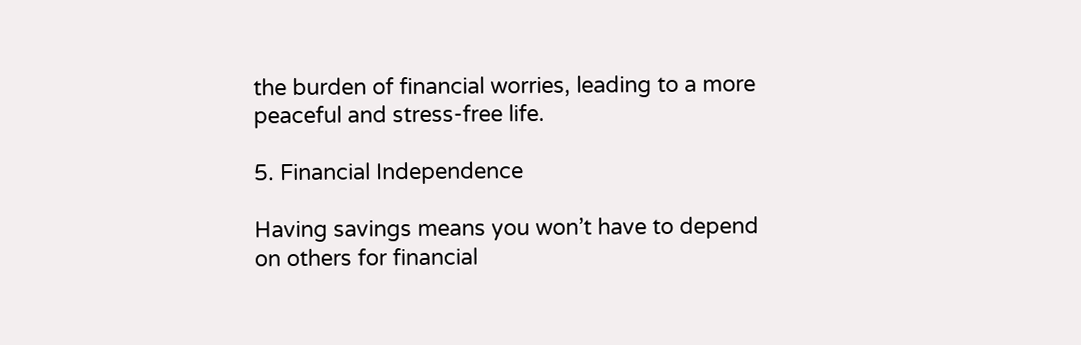the burden of financial worries, leading to a more peaceful and stress-free life.

5. Financial Independence

Having savings means you won’t have to depend on others for financial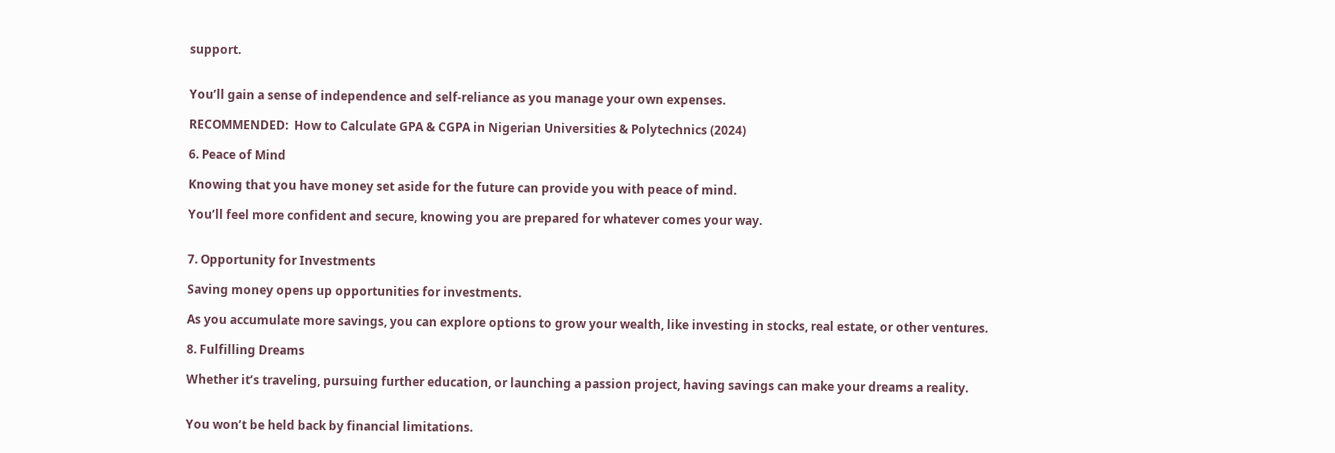support.


You’ll gain a sense of independence and self-reliance as you manage your own expenses.

RECOMMENDED:  How to Calculate GPA & CGPA in Nigerian Universities & Polytechnics (2024)

6. Peace of Mind

Knowing that you have money set aside for the future can provide you with peace of mind.

You’ll feel more confident and secure, knowing you are prepared for whatever comes your way.


7. Opportunity for Investments

Saving money opens up opportunities for investments.

As you accumulate more savings, you can explore options to grow your wealth, like investing in stocks, real estate, or other ventures.

8. Fulfilling Dreams

Whether it’s traveling, pursuing further education, or launching a passion project, having savings can make your dreams a reality.


You won’t be held back by financial limitations.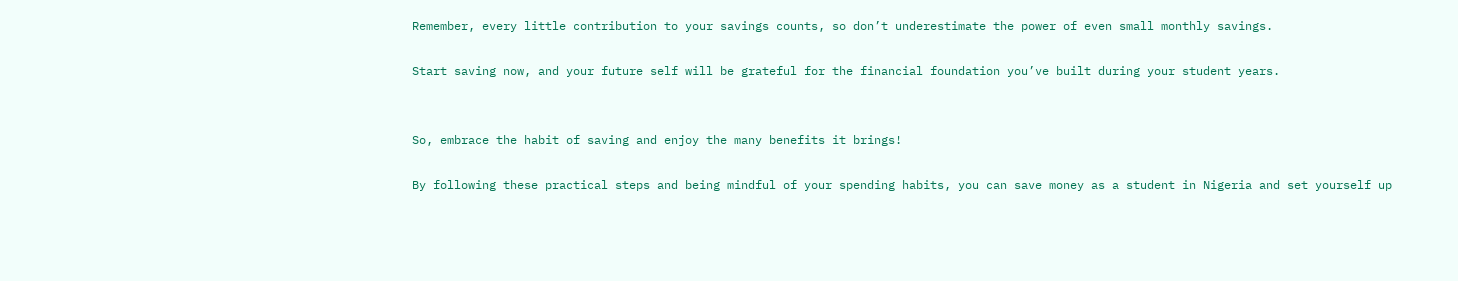Remember, every little contribution to your savings counts, so don’t underestimate the power of even small monthly savings.

Start saving now, and your future self will be grateful for the financial foundation you’ve built during your student years.


So, embrace the habit of saving and enjoy the many benefits it brings!

By following these practical steps and being mindful of your spending habits, you can save money as a student in Nigeria and set yourself up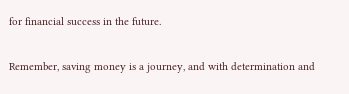for financial success in the future.

Remember, saving money is a journey, and with determination and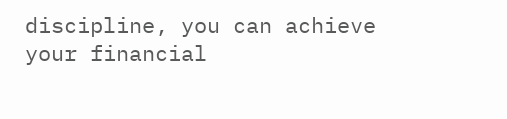discipline, you can achieve your financial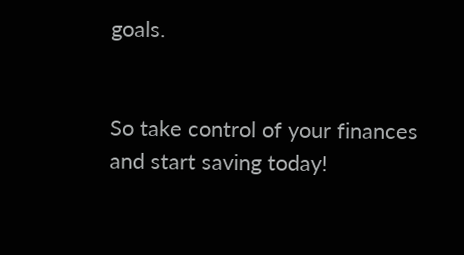goals.


So take control of your finances and start saving today!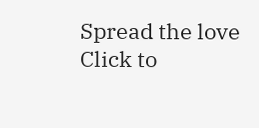Spread the love
Click to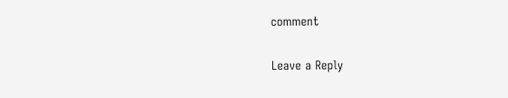comment

Leave a Reply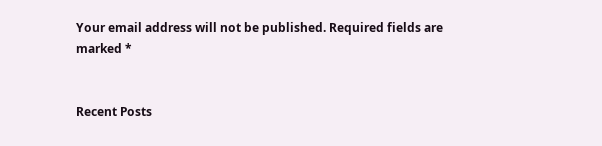Your email address will not be published. Required fields are marked *


Recent Posts